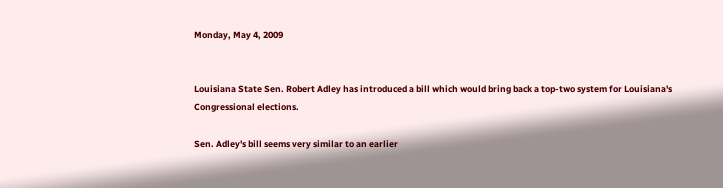Monday, May 4, 2009


Louisiana State Sen. Robert Adley has introduced a bill which would bring back a top-two system for Louisiana's Congressional elections.

Sen. Adley's bill seems very similar to an earlier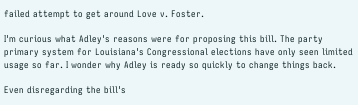failed attempt to get around Love v. Foster.

I'm curious what Adley's reasons were for proposing this bill. The party primary system for Louisiana's Congressional elections have only seen limited usage so far. I wonder why Adley is ready so quickly to change things back.

Even disregarding the bill's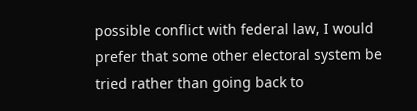possible conflict with federal law, I would prefer that some other electoral system be tried rather than going back to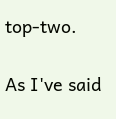top-two.

As I've said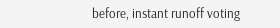before, instant runoff voting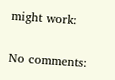might work:

No comments: